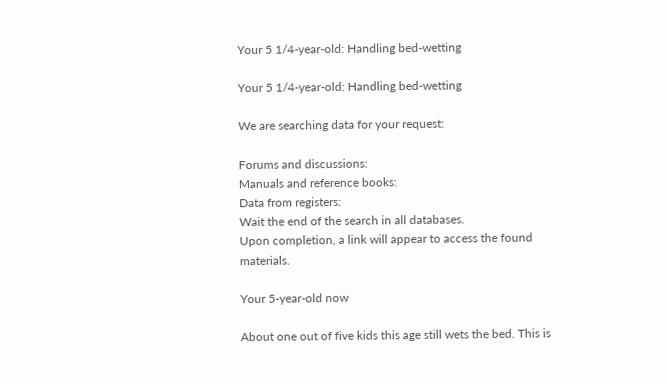Your 5 1/4-year-old: Handling bed-wetting

Your 5 1/4-year-old: Handling bed-wetting

We are searching data for your request:

Forums and discussions:
Manuals and reference books:
Data from registers:
Wait the end of the search in all databases.
Upon completion, a link will appear to access the found materials.

Your 5-year-old now

About one out of five kids this age still wets the bed. This is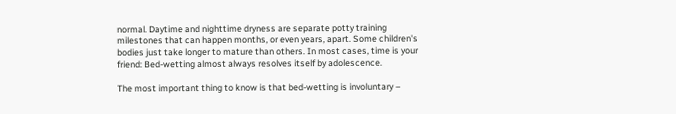normal. Daytime and nighttime dryness are separate potty training milestones that can happen months, or even years, apart. Some children's bodies just take longer to mature than others. In most cases, time is your friend: Bed-wetting almost always resolves itself by adolescence.

The most important thing to know is that bed-wetting is involuntary –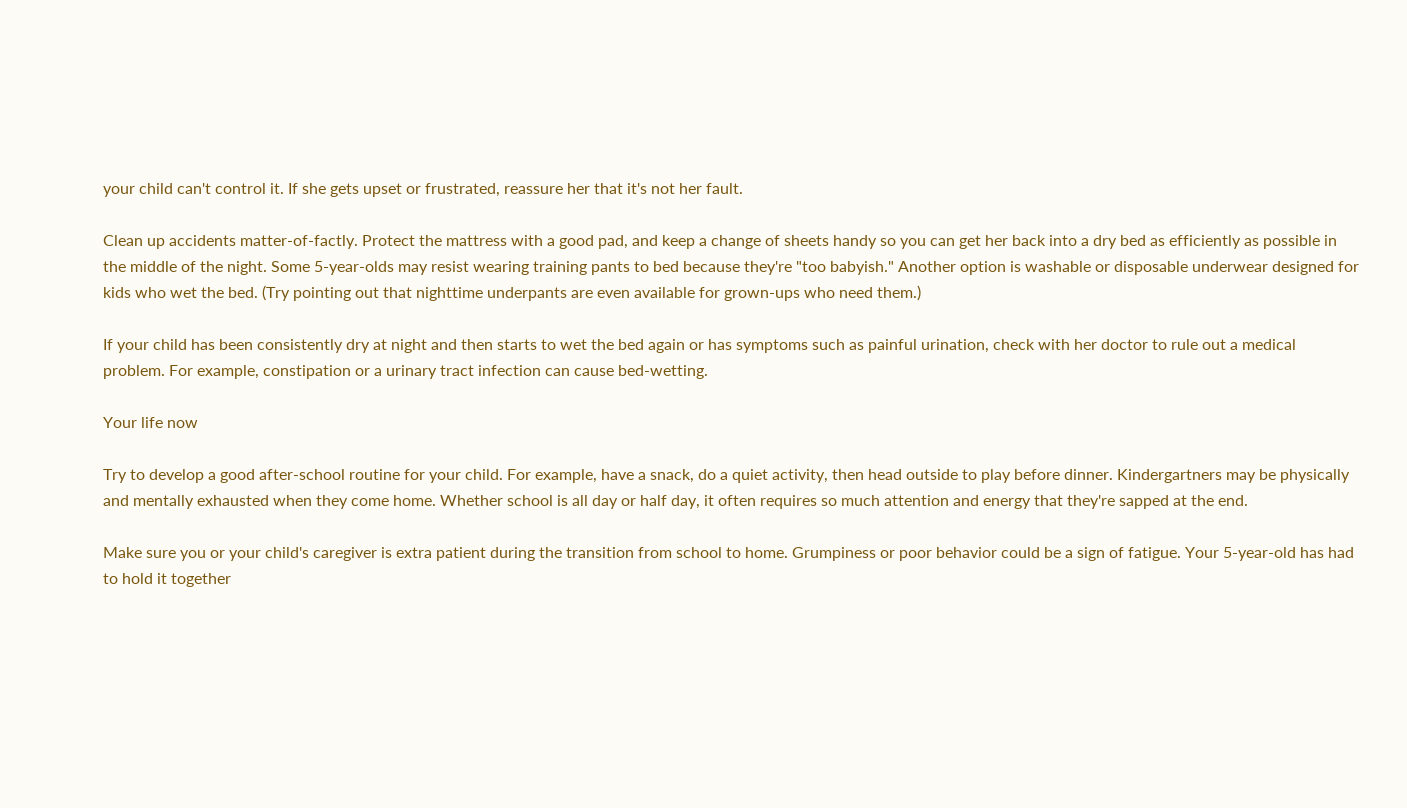your child can't control it. If she gets upset or frustrated, reassure her that it's not her fault.

Clean up accidents matter-of-factly. Protect the mattress with a good pad, and keep a change of sheets handy so you can get her back into a dry bed as efficiently as possible in the middle of the night. Some 5-year-olds may resist wearing training pants to bed because they're "too babyish." Another option is washable or disposable underwear designed for kids who wet the bed. (Try pointing out that nighttime underpants are even available for grown-ups who need them.)

If your child has been consistently dry at night and then starts to wet the bed again or has symptoms such as painful urination, check with her doctor to rule out a medical problem. For example, constipation or a urinary tract infection can cause bed-wetting.

Your life now

Try to develop a good after-school routine for your child. For example, have a snack, do a quiet activity, then head outside to play before dinner. Kindergartners may be physically and mentally exhausted when they come home. Whether school is all day or half day, it often requires so much attention and energy that they're sapped at the end.

Make sure you or your child's caregiver is extra patient during the transition from school to home. Grumpiness or poor behavior could be a sign of fatigue. Your 5-year-old has had to hold it together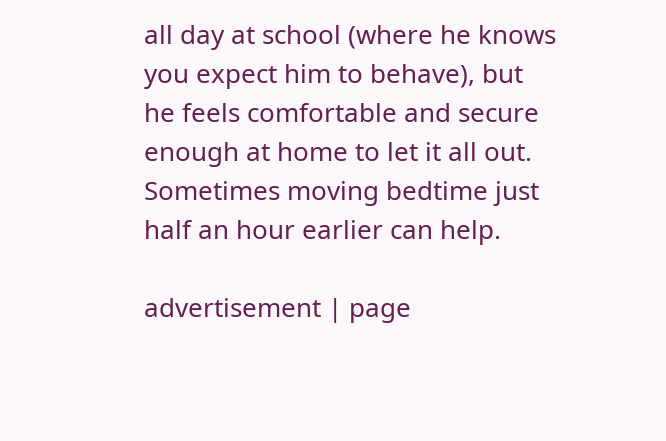all day at school (where he knows you expect him to behave), but he feels comfortable and secure enough at home to let it all out. Sometimes moving bedtime just half an hour earlier can help.

advertisement | page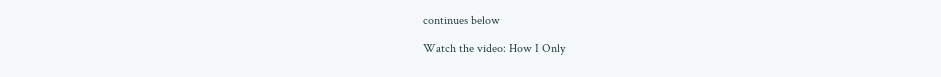continues below

Watch the video: How I Only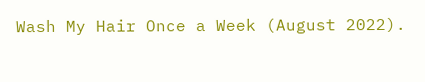Wash My Hair Once a Week (August 2022).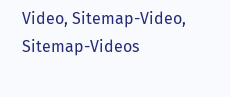Video, Sitemap-Video, Sitemap-Videos